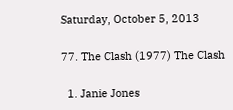Saturday, October 5, 2013

77. The Clash (1977) The Clash

  1. Janie Jones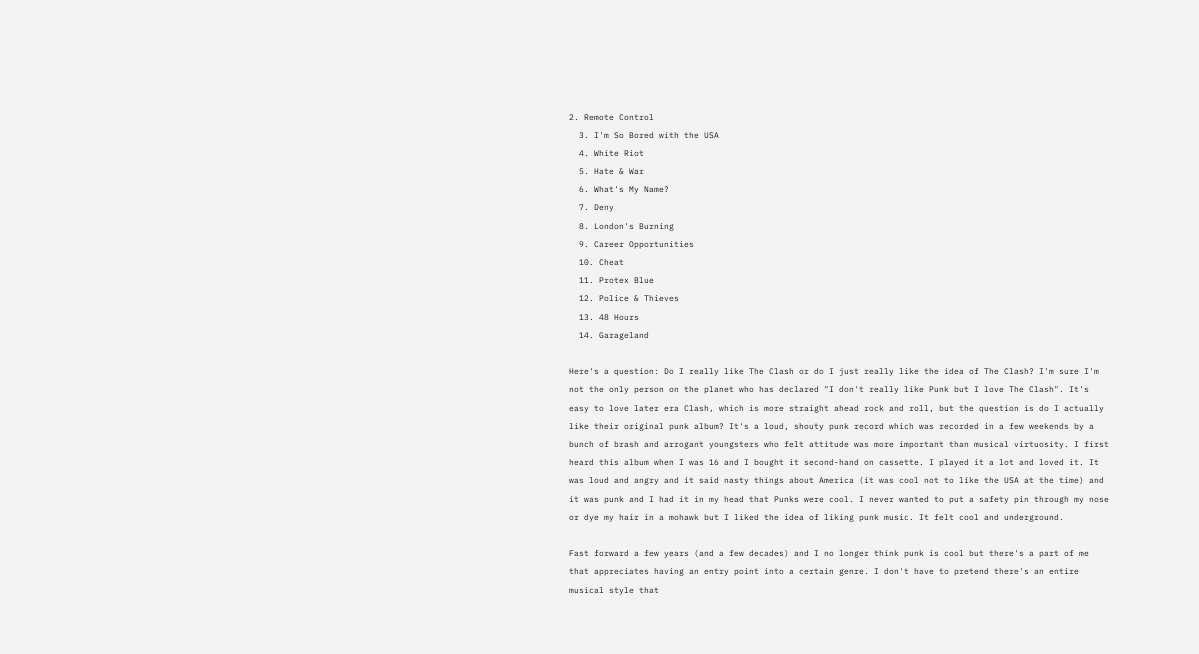2. Remote Control
  3. I'm So Bored with the USA
  4. White Riot
  5. Hate & War
  6. What's My Name?
  7. Deny
  8. London's Burning
  9. Career Opportunities
  10. Cheat
  11. Protex Blue
  12. Police & Thieves
  13. 48 Hours
  14. Garageland

Here's a question: Do I really like The Clash or do I just really like the idea of The Clash? I'm sure I'm not the only person on the planet who has declared "I don't really like Punk but I love The Clash". It's easy to love later era Clash, which is more straight ahead rock and roll, but the question is do I actually like their original punk album? It's a loud, shouty punk record which was recorded in a few weekends by a bunch of brash and arrogant youngsters who felt attitude was more important than musical virtuosity. I first heard this album when I was 16 and I bought it second-hand on cassette. I played it a lot and loved it. It was loud and angry and it said nasty things about America (it was cool not to like the USA at the time) and it was punk and I had it in my head that Punks were cool. I never wanted to put a safety pin through my nose or dye my hair in a mohawk but I liked the idea of liking punk music. It felt cool and underground.

Fast forward a few years (and a few decades) and I no longer think punk is cool but there's a part of me that appreciates having an entry point into a certain genre. I don't have to pretend there's an entire musical style that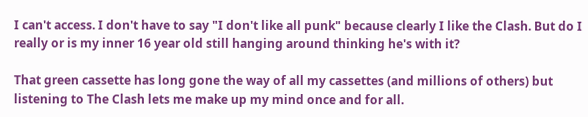I can't access. I don't have to say "I don't like all punk" because clearly I like the Clash. But do I really or is my inner 16 year old still hanging around thinking he's with it?

That green cassette has long gone the way of all my cassettes (and millions of others) but listening to The Clash lets me make up my mind once and for all.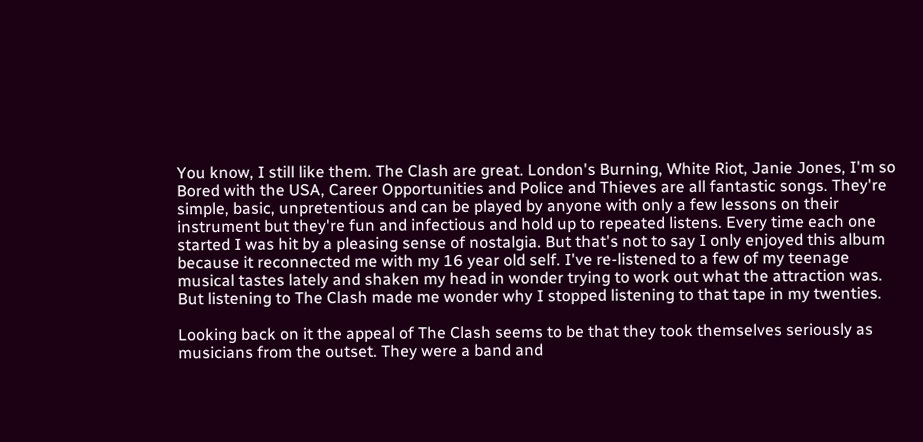You know, I still like them. The Clash are great. London's Burning, White Riot, Janie Jones, I'm so Bored with the USA, Career Opportunities and Police and Thieves are all fantastic songs. They're simple, basic, unpretentious and can be played by anyone with only a few lessons on their instrument but they're fun and infectious and hold up to repeated listens. Every time each one started I was hit by a pleasing sense of nostalgia. But that's not to say I only enjoyed this album because it reconnected me with my 16 year old self. I've re-listened to a few of my teenage musical tastes lately and shaken my head in wonder trying to work out what the attraction was. But listening to The Clash made me wonder why I stopped listening to that tape in my twenties.

Looking back on it the appeal of The Clash seems to be that they took themselves seriously as musicians from the outset. They were a band and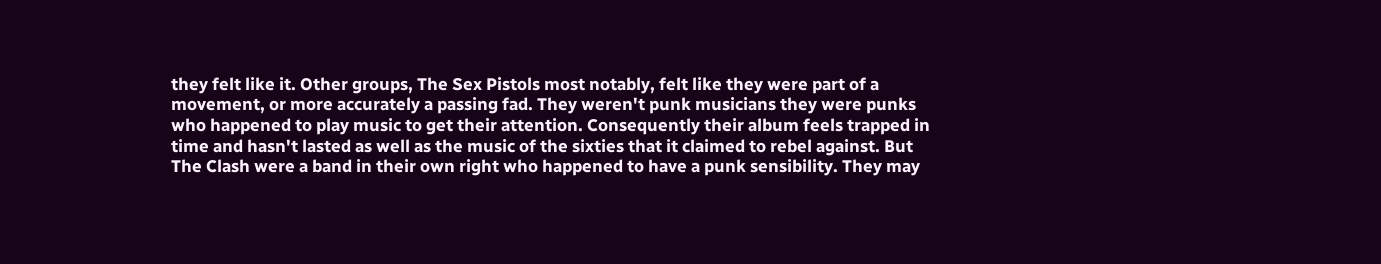they felt like it. Other groups, The Sex Pistols most notably, felt like they were part of a movement, or more accurately a passing fad. They weren't punk musicians they were punks who happened to play music to get their attention. Consequently their album feels trapped in time and hasn't lasted as well as the music of the sixties that it claimed to rebel against. But The Clash were a band in their own right who happened to have a punk sensibility. They may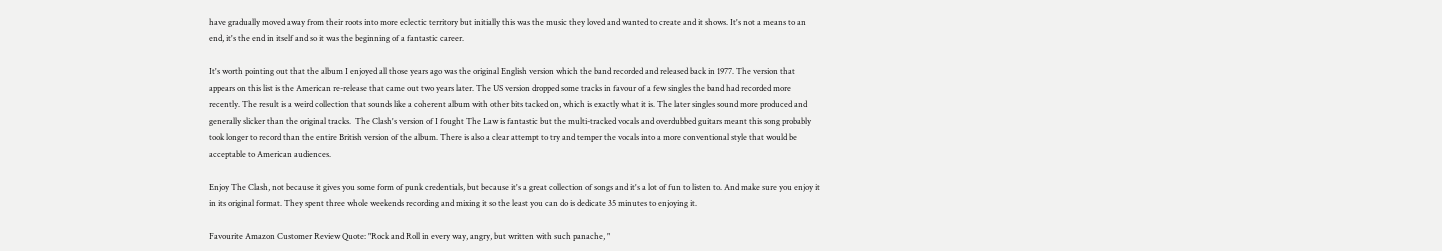have gradually moved away from their roots into more eclectic territory but initially this was the music they loved and wanted to create and it shows. It's not a means to an end, it's the end in itself and so it was the beginning of a fantastic career.

It's worth pointing out that the album I enjoyed all those years ago was the original English version which the band recorded and released back in 1977. The version that appears on this list is the American re-release that came out two years later. The US version dropped some tracks in favour of a few singles the band had recorded more recently. The result is a weird collection that sounds like a coherent album with other bits tacked on, which is exactly what it is. The later singles sound more produced and generally slicker than the original tracks.  The Clash's version of I fought The Law is fantastic but the multi-tracked vocals and overdubbed guitars meant this song probably took longer to record than the entire British version of the album. There is also a clear attempt to try and temper the vocals into a more conventional style that would be acceptable to American audiences.

Enjoy The Clash, not because it gives you some form of punk credentials, but because it's a great collection of songs and it's a lot of fun to listen to. And make sure you enjoy it in its original format. They spent three whole weekends recording and mixing it so the least you can do is dedicate 35 minutes to enjoying it.

Favourite Amazon Customer Review Quote: "Rock and Roll in every way, angry, but written with such panache, "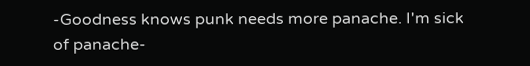-Goodness knows punk needs more panache. I'm sick of panache-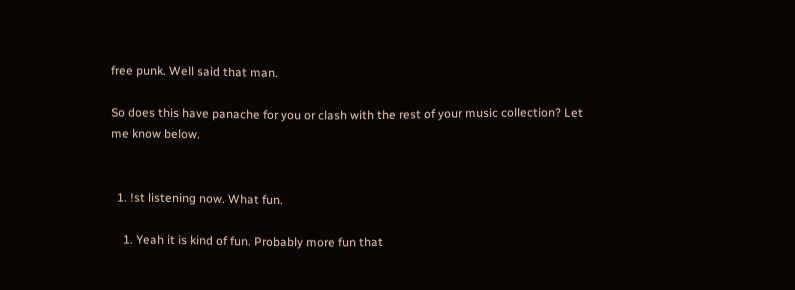free punk. Well said that man.

So does this have panache for you or clash with the rest of your music collection? Let me know below.


  1. !st listening now. What fun.

    1. Yeah it is kind of fun. Probably more fun that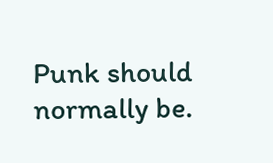Punk should normally be.